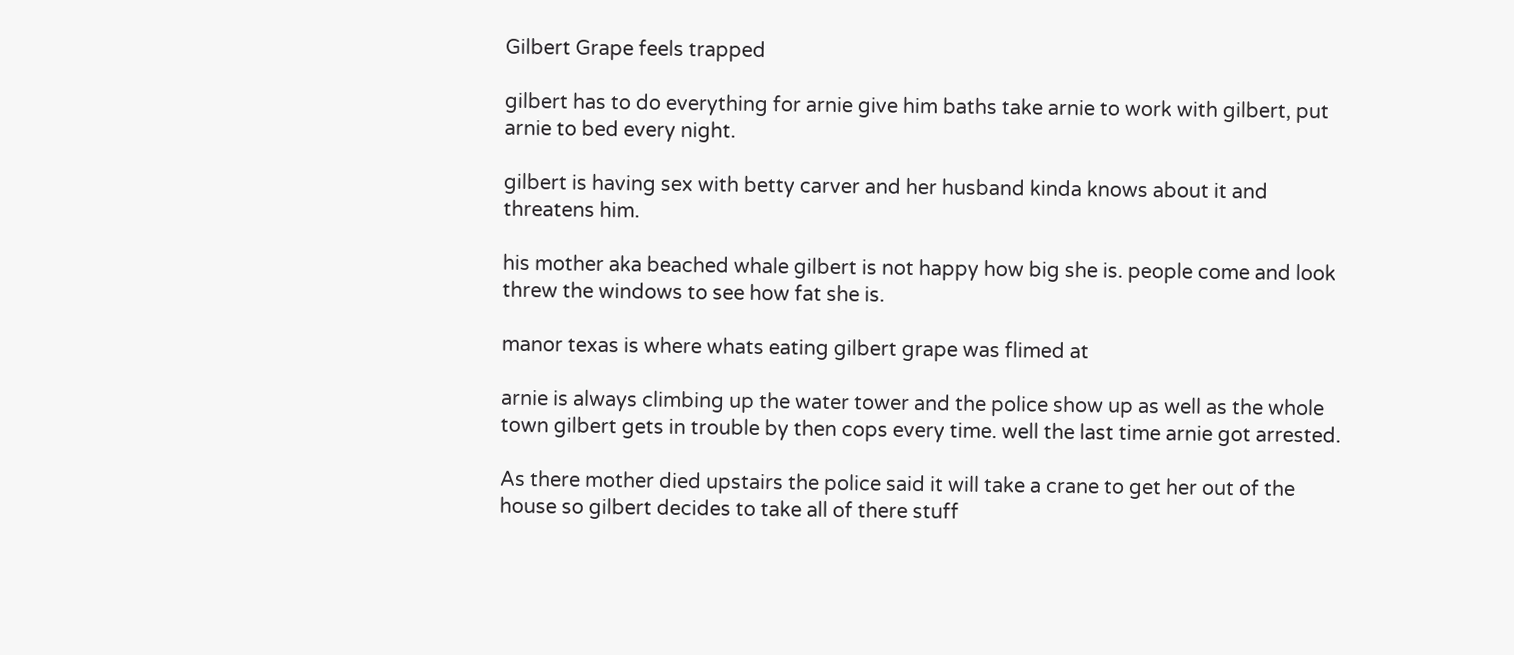Gilbert Grape feels trapped

gilbert has to do everything for arnie give him baths take arnie to work with gilbert, put arnie to bed every night.

gilbert is having sex with betty carver and her husband kinda knows about it and threatens him.

his mother aka beached whale gilbert is not happy how big she is. people come and look threw the windows to see how fat she is.

manor texas is where whats eating gilbert grape was flimed at

arnie is always climbing up the water tower and the police show up as well as the whole town gilbert gets in trouble by then cops every time. well the last time arnie got arrested.

As there mother died upstairs the police said it will take a crane to get her out of the house so gilbert decides to take all of there stuff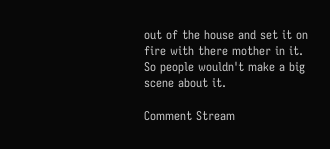out of the house and set it on fire with there mother in it. So people wouldn't make a big scene about it.

Comment Stream